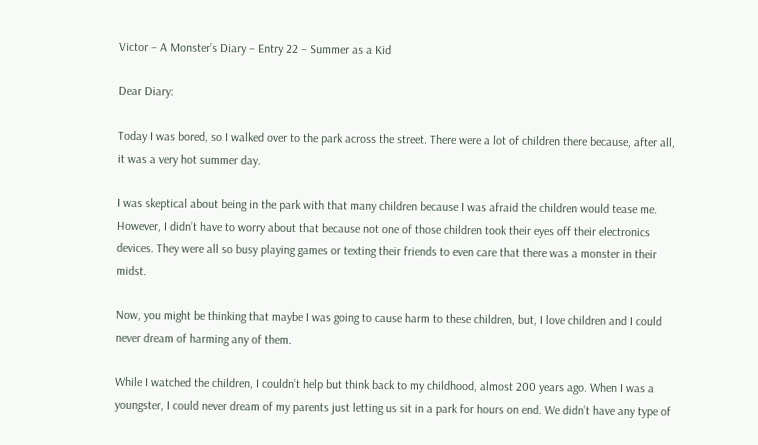Victor – A Monster’s Diary – Entry 22 – Summer as a Kid

Dear Diary:

Today I was bored, so I walked over to the park across the street. There were a lot of children there because, after all, it was a very hot summer day.

I was skeptical about being in the park with that many children because I was afraid the children would tease me. However, I didn’t have to worry about that because not one of those children took their eyes off their electronics devices. They were all so busy playing games or texting their friends to even care that there was a monster in their midst.

Now, you might be thinking that maybe I was going to cause harm to these children, but, I love children and I could never dream of harming any of them.

While I watched the children, I couldn’t help but think back to my childhood, almost 200 years ago. When I was a youngster, I could never dream of my parents just letting us sit in a park for hours on end. We didn’t have any type of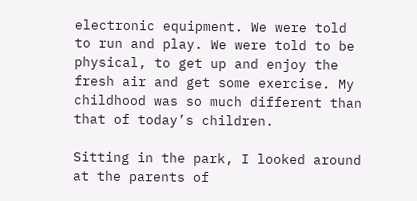electronic equipment. We were told to run and play. We were told to be physical, to get up and enjoy the fresh air and get some exercise. My childhood was so much different than that of today’s children.

Sitting in the park, I looked around at the parents of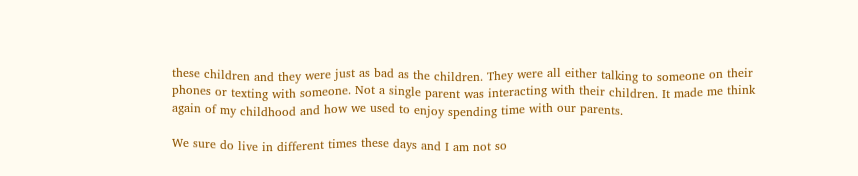these children and they were just as bad as the children. They were all either talking to someone on their phones or texting with someone. Not a single parent was interacting with their children. It made me think again of my childhood and how we used to enjoy spending time with our parents.

We sure do live in different times these days and I am not so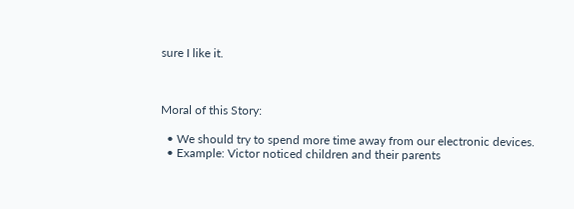sure I like it.



Moral of this Story:

  • We should try to spend more time away from our electronic devices.
  • Example: Victor noticed children and their parents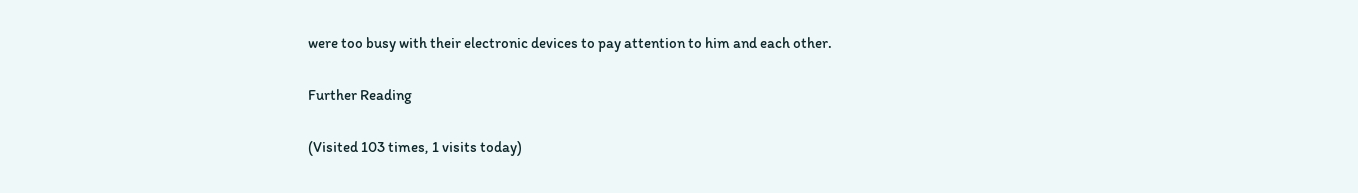were too busy with their electronic devices to pay attention to him and each other.

Further Reading

(Visited 103 times, 1 visits today)